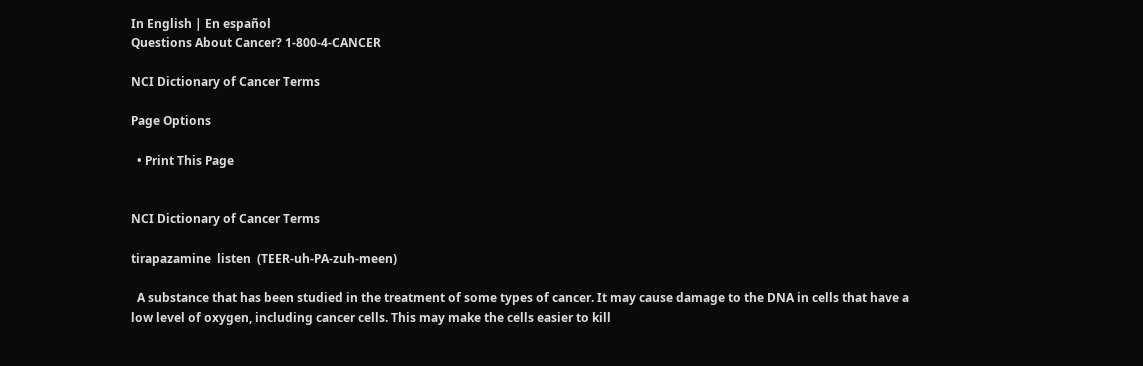In English | En español
Questions About Cancer? 1-800-4-CANCER

NCI Dictionary of Cancer Terms

Page Options

  • Print This Page


NCI Dictionary of Cancer Terms

tirapazamine  listen  (TEER-uh-PA-zuh-meen)

  A substance that has been studied in the treatment of some types of cancer. It may cause damage to the DNA in cells that have a low level of oxygen, including cancer cells. This may make the cells easier to kill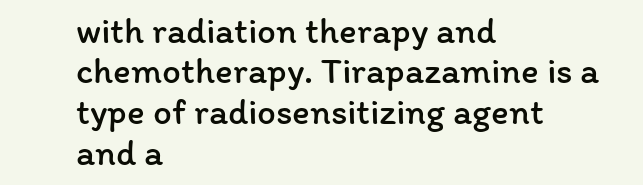with radiation therapy and chemotherapy. Tirapazamine is a type of radiosensitizing agent and a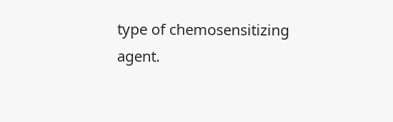type of chemosensitizing agent.